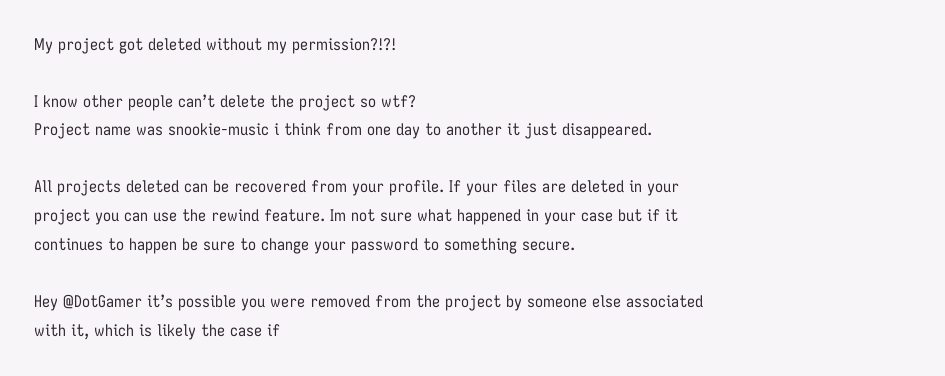My project got deleted without my permission?!?!

I know other people can’t delete the project so wtf?
Project name was snookie-music i think from one day to another it just disappeared.

All projects deleted can be recovered from your profile. If your files are deleted in your project you can use the rewind feature. Im not sure what happened in your case but if it continues to happen be sure to change your password to something secure.

Hey @DotGamer it’s possible you were removed from the project by someone else associated with it, which is likely the case if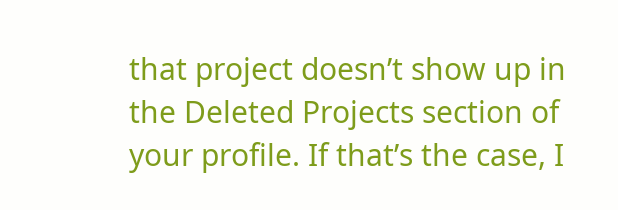that project doesn’t show up in the Deleted Projects section of your profile. If that’s the case, I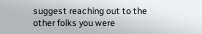suggest reaching out to the other folks you were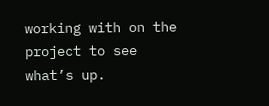working with on the project to see what’s up.